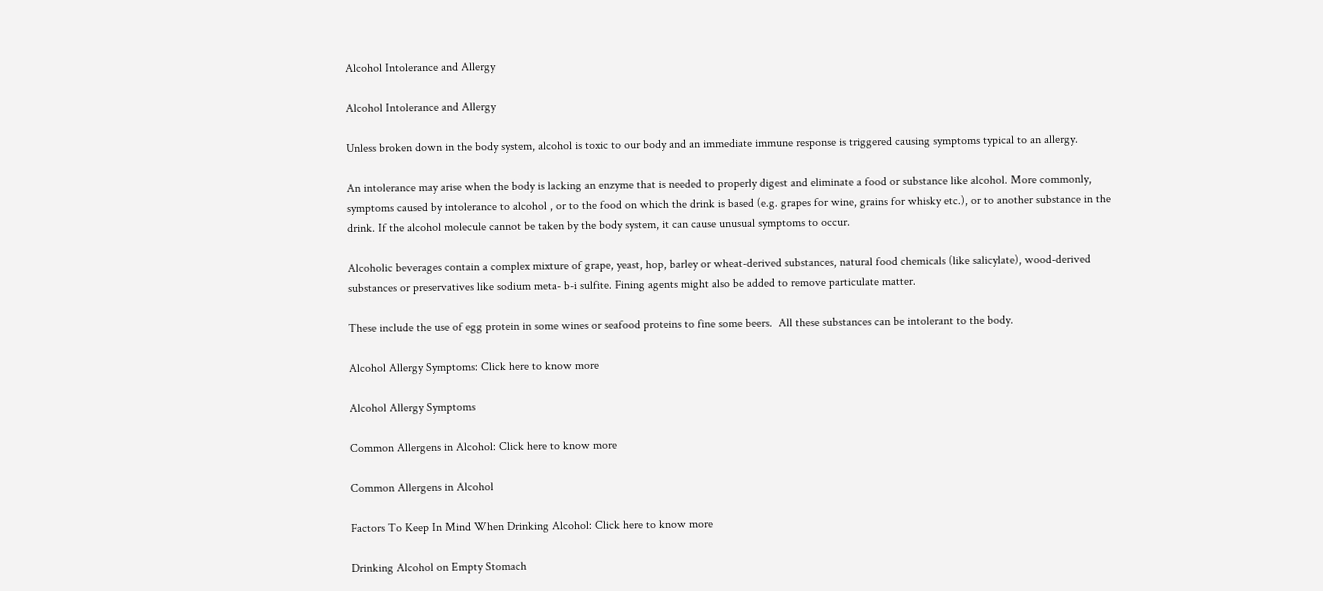Alcohol Intolerance and Allergy

Alcohol Intolerance and Allergy

Unless broken down in the body system, alcohol is toxic to our body and an immediate immune response is triggered causing symptoms typical to an allergy.

An intolerance may arise when the body is lacking an enzyme that is needed to properly digest and eliminate a food or substance like alcohol. More commonly, symptoms caused by intolerance to alcohol , or to the food on which the drink is based (e.g. grapes for wine, grains for whisky etc.), or to another substance in the drink. If the alcohol molecule cannot be taken by the body system, it can cause unusual symptoms to occur.

Alcoholic beverages contain a complex mixture of grape, yeast, hop, barley or wheat-derived substances, natural food chemicals (like salicylate), wood-derived substances or preservatives like sodium meta- b-i sulfite. Fining agents might also be added to remove particulate matter.

These include the use of egg protein in some wines or seafood proteins to fine some beers.  All these substances can be intolerant to the body.

Alcohol Allergy Symptoms: Click here to know more

Alcohol Allergy Symptoms

Common Allergens in Alcohol: Click here to know more

Common Allergens in Alcohol

Factors To Keep In Mind When Drinking Alcohol: Click here to know more

Drinking Alcohol on Empty Stomach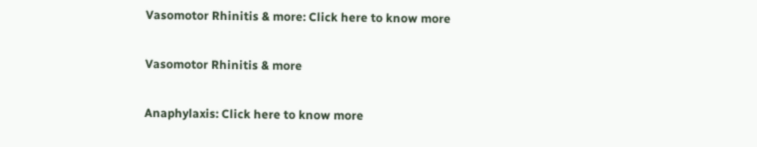Vasomotor Rhinitis & more: Click here to know more

Vasomotor Rhinitis & more

Anaphylaxis: Click here to know more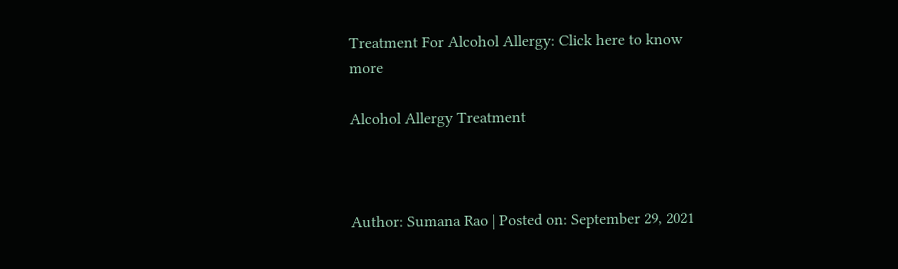Treatment For Alcohol Allergy: Click here to know more

Alcohol Allergy Treatment



Author: Sumana Rao | Posted on: September 29, 2021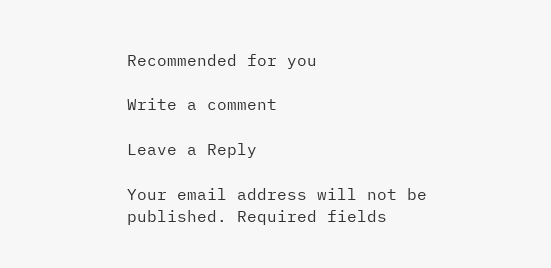Recommended for you

Write a comment

Leave a Reply

Your email address will not be published. Required fields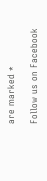are marked *

Follow us on Facebook